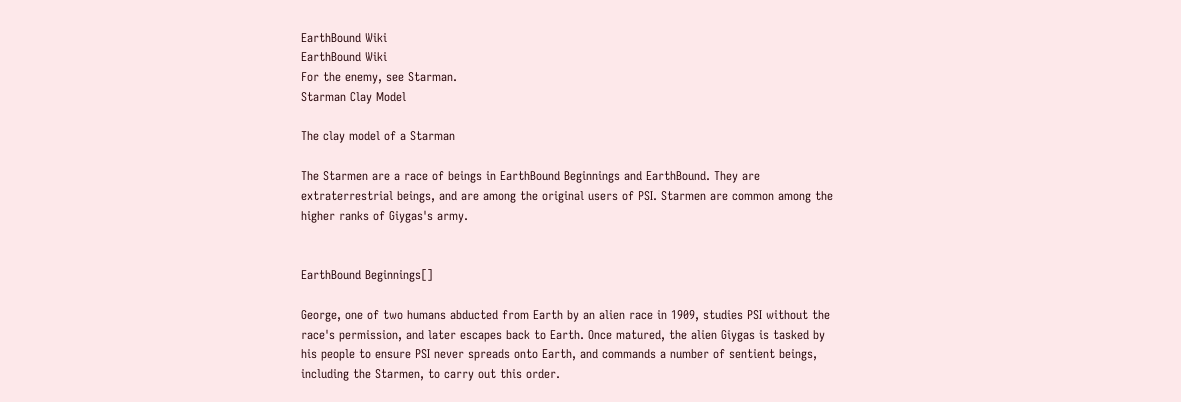EarthBound Wiki
EarthBound Wiki
For the enemy, see Starman.
Starman Clay Model

The clay model of a Starman

The Starmen are a race of beings in EarthBound Beginnings and EarthBound. They are extraterrestrial beings, and are among the original users of PSI. Starmen are common among the higher ranks of Giygas's army.


EarthBound Beginnings[]

George, one of two humans abducted from Earth by an alien race in 1909, studies PSI without the race's permission, and later escapes back to Earth. Once matured, the alien Giygas is tasked by his people to ensure PSI never spreads onto Earth, and commands a number of sentient beings, including the Starmen, to carry out this order.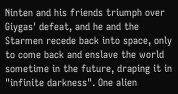Ninten and his friends triumph over Giygas' defeat, and he and the Starmen recede back into space, only to come back and enslave the world sometime in the future, draping it in "infinite darkness". One alien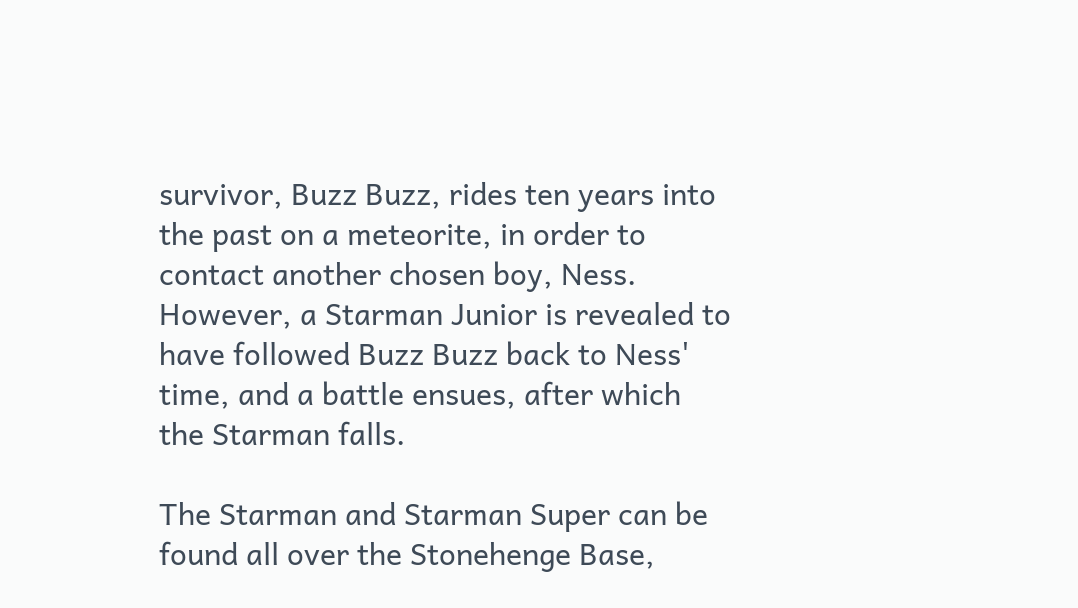survivor, Buzz Buzz, rides ten years into the past on a meteorite, in order to contact another chosen boy, Ness. However, a Starman Junior is revealed to have followed Buzz Buzz back to Ness' time, and a battle ensues, after which the Starman falls.

The Starman and Starman Super can be found all over the Stonehenge Base,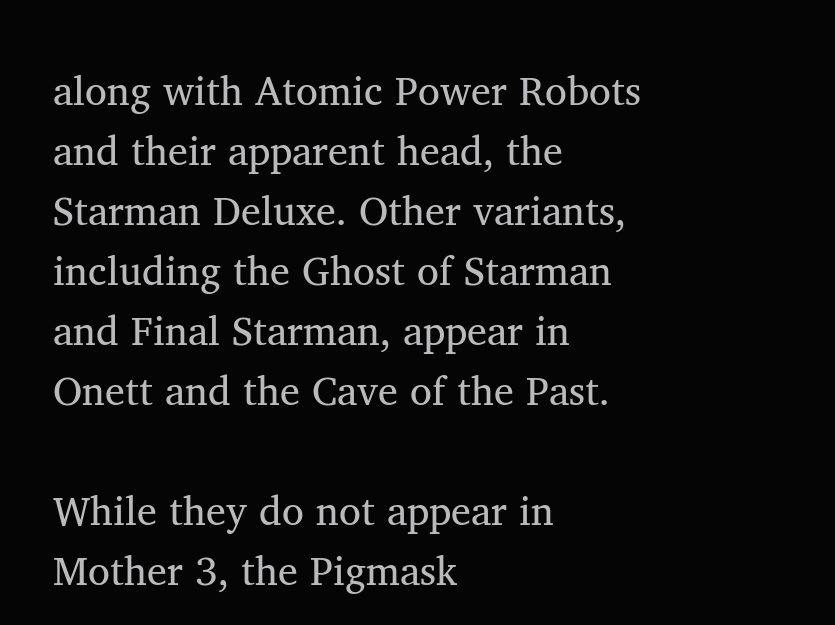along with Atomic Power Robots and their apparent head, the Starman Deluxe. Other variants, including the Ghost of Starman and Final Starman, appear in Onett and the Cave of the Past.

While they do not appear in Mother 3, the Pigmask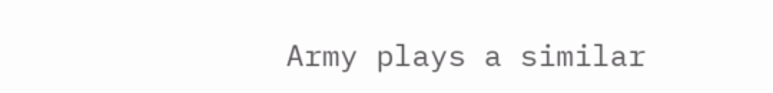Army plays a similar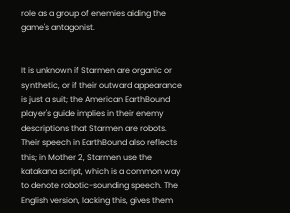role as a group of enemies aiding the game's antagonist.


It is unknown if Starmen are organic or synthetic, or if their outward appearance is just a suit; the American EarthBound player's guide implies in their enemy descriptions that Starmen are robots. Their speech in EarthBound also reflects this; in Mother 2, Starmen use the katakana script, which is a common way to denote robotic-sounding speech. The English version, lacking this, gives them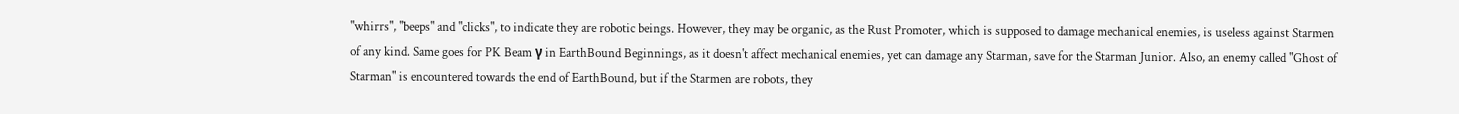"whirrs", "beeps" and "clicks", to indicate they are robotic beings. However, they may be organic, as the Rust Promoter, which is supposed to damage mechanical enemies, is useless against Starmen of any kind. Same goes for PK Beam γ in EarthBound Beginnings, as it doesn't affect mechanical enemies, yet can damage any Starman, save for the Starman Junior. Also, an enemy called "Ghost of Starman" is encountered towards the end of EarthBound, but if the Starmen are robots, they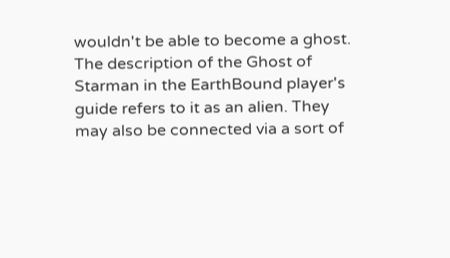wouldn't be able to become a ghost. The description of the Ghost of Starman in the EarthBound player's guide refers to it as an alien. They may also be connected via a sort of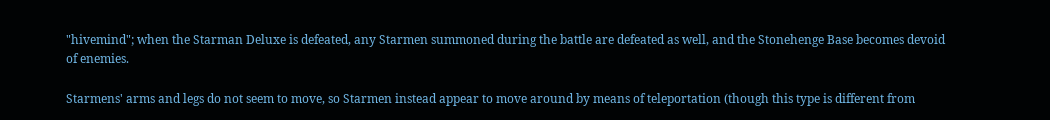"hivemind"; when the Starman Deluxe is defeated, any Starmen summoned during the battle are defeated as well, and the Stonehenge Base becomes devoid of enemies.

Starmens' arms and legs do not seem to move, so Starmen instead appear to move around by means of teleportation (though this type is different from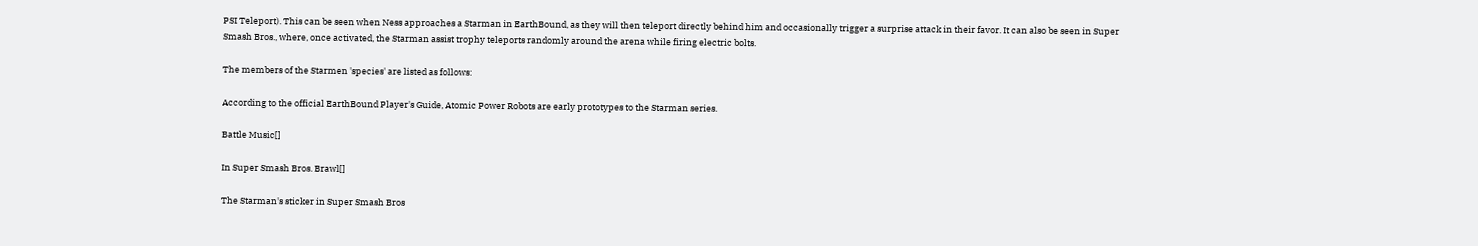PSI Teleport). This can be seen when Ness approaches a Starman in EarthBound, as they will then teleport directly behind him and occasionally trigger a surprise attack in their favor. It can also be seen in Super Smash Bros., where, once activated, the Starman assist trophy teleports randomly around the arena while firing electric bolts.

The members of the Starmen 'species' are listed as follows:

According to the official EarthBound Player's Guide, Atomic Power Robots are early prototypes to the Starman series.

Battle Music[]

In Super Smash Bros. Brawl[]

The Starman's sticker in Super Smash Bros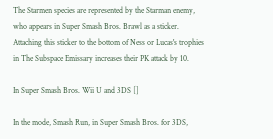The Starmen species are represented by the Starman enemy, who appears in Super Smash Bros. Brawl as a sticker. Attaching this sticker to the bottom of Ness or Lucas's trophies in The Subspace Emissary increases their PK attack by 10.

In Super Smash Bros. Wii U and 3DS []

In the mode, Smash Run, in Super Smash Bros. for 3DS,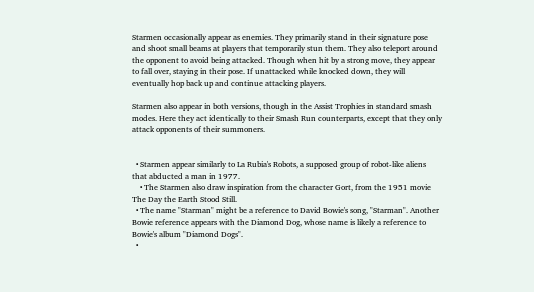Starmen occasionally appear as enemies. They primarily stand in their signature pose and shoot small beams at players that temporarily stun them. They also teleport around the opponent to avoid being attacked. Though when hit by a strong move, they appear to fall over, staying in their pose. If unattacked while knocked down, they will eventually hop back up and continue attacking players.

Starmen also appear in both versions, though in the Assist Trophies in standard smash modes. Here they act identically to their Smash Run counterparts, except that they only attack opponents of their summoners.


  • Starmen appear similarly to La Rubia's Robots, a supposed group of robot-like aliens that abducted a man in 1977.
    • The Starmen also draw inspiration from the character Gort, from the 1951 movie The Day the Earth Stood Still.
  • The name "Starman" might be a reference to David Bowie's song, "Starman". Another Bowie reference appears with the Diamond Dog, whose name is likely a reference to Bowie's album "Diamond Dogs".
  •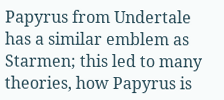Papyrus from Undertale has a similar emblem as Starmen; this led to many theories, how Papyrus is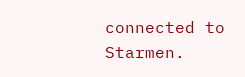connected to Starmen.